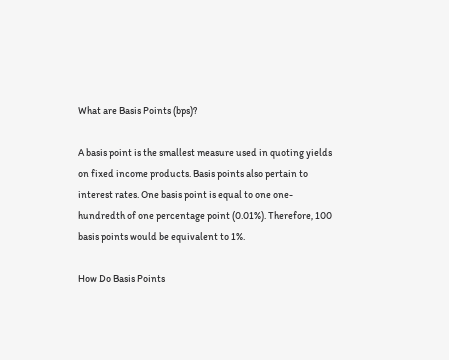What are Basis Points (bps)?

A basis point is the smallest measure used in quoting yields on fixed income products. Basis points also pertain to interest rates. One basis point is equal to one one-hundredth of one percentage point (0.01%). Therefore, 100 basis points would be equivalent to 1%.

How Do Basis Points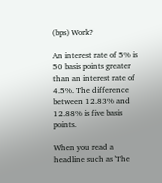(bps) Work?

An interest rate of 5% is 50 basis points greater than an interest rate of 4.5%. The difference between 12.83% and 12.88% is five basis points.

When you read a headline such as 'The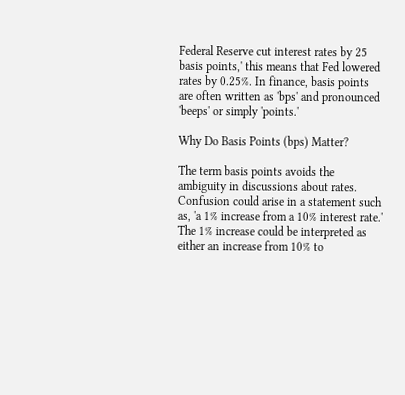Federal Reserve cut interest rates by 25 basis points,' this means that Fed lowered rates by 0.25%. In finance, basis points are often written as 'bps' and pronounced 'beeps' or simply 'points.'

Why Do Basis Points (bps) Matter?

The term basis points avoids the ambiguity in discussions about rates. Confusion could arise in a statement such as, 'a 1% increase from a 10% interest rate.' The 1% increase could be interpreted as either an increase from 10% to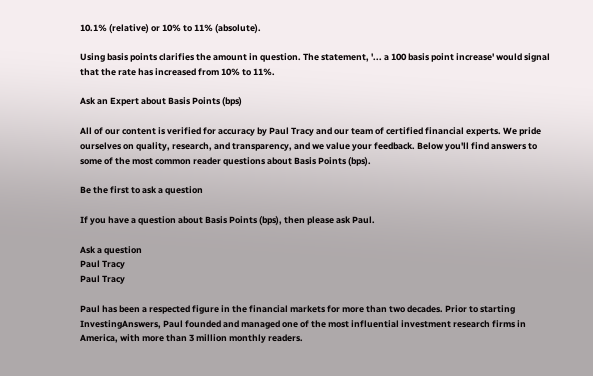10.1% (relative) or 10% to 11% (absolute).

Using basis points clarifies the amount in question. The statement, '... a 100 basis point increase' would signal that the rate has increased from 10% to 11%.

Ask an Expert about Basis Points (bps)

All of our content is verified for accuracy by Paul Tracy and our team of certified financial experts. We pride ourselves on quality, research, and transparency, and we value your feedback. Below you'll find answers to some of the most common reader questions about Basis Points (bps).

Be the first to ask a question

If you have a question about Basis Points (bps), then please ask Paul.

Ask a question
Paul Tracy
Paul Tracy

Paul has been a respected figure in the financial markets for more than two decades. Prior to starting InvestingAnswers, Paul founded and managed one of the most influential investment research firms in America, with more than 3 million monthly readers.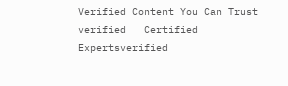Verified Content You Can Trust
verified   Certified Expertsverified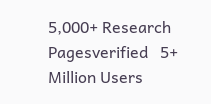5,000+ Research Pagesverified   5+ Million Users